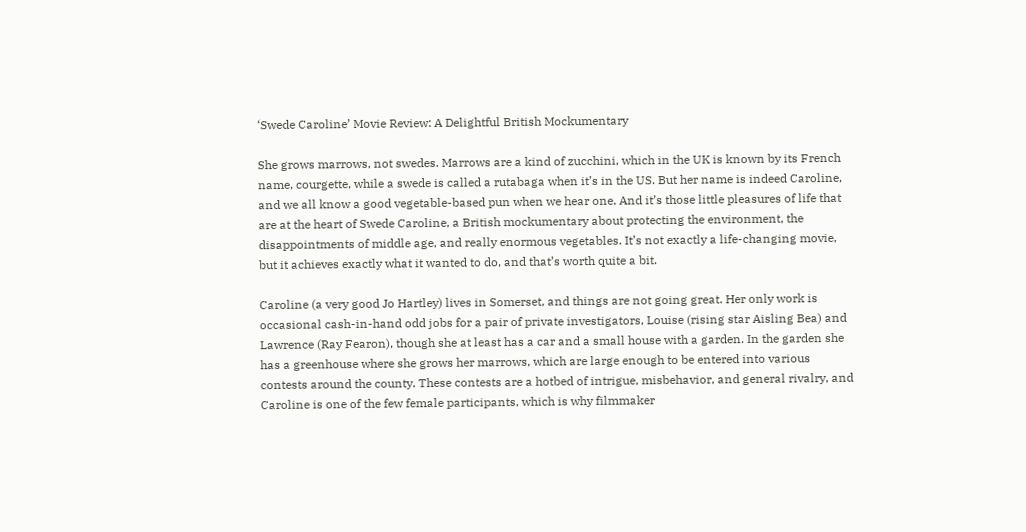‘Swede Caroline’ Movie Review: A Delightful British Mockumentary

She grows marrows, not swedes. Marrows are a kind of zucchini, which in the UK is known by its French name, courgette, while a swede is called a rutabaga when it’s in the US. But her name is indeed Caroline, and we all know a good vegetable-based pun when we hear one. And it’s those little pleasures of life that are at the heart of Swede Caroline, a British mockumentary about protecting the environment, the disappointments of middle age, and really enormous vegetables. It’s not exactly a life-changing movie, but it achieves exactly what it wanted to do, and that’s worth quite a bit.

Caroline (a very good Jo Hartley) lives in Somerset, and things are not going great. Her only work is occasional cash-in-hand odd jobs for a pair of private investigators, Louise (rising star Aisling Bea) and Lawrence (Ray Fearon), though she at least has a car and a small house with a garden. In the garden she has a greenhouse where she grows her marrows, which are large enough to be entered into various contests around the county. These contests are a hotbed of intrigue, misbehavior, and general rivalry, and Caroline is one of the few female participants, which is why filmmaker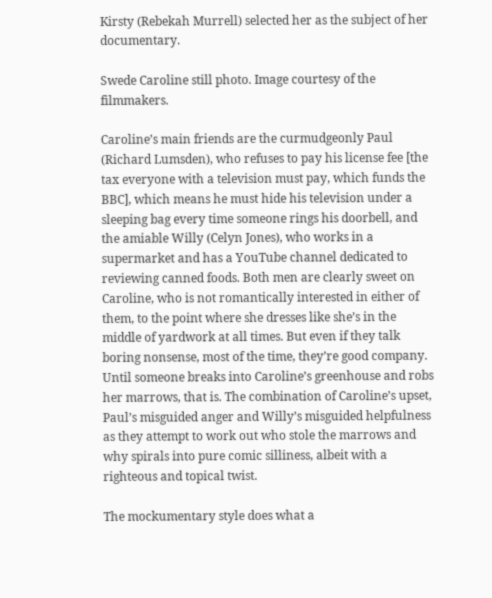Kirsty (Rebekah Murrell) selected her as the subject of her documentary.

Swede Caroline still photo. Image courtesy of the filmmakers.

Caroline’s main friends are the curmudgeonly Paul (Richard Lumsden), who refuses to pay his license fee [the tax everyone with a television must pay, which funds the BBC], which means he must hide his television under a sleeping bag every time someone rings his doorbell, and the amiable Willy (Celyn Jones), who works in a supermarket and has a YouTube channel dedicated to reviewing canned foods. Both men are clearly sweet on Caroline, who is not romantically interested in either of them, to the point where she dresses like she’s in the middle of yardwork at all times. But even if they talk boring nonsense, most of the time, they’re good company. Until someone breaks into Caroline’s greenhouse and robs her marrows, that is. The combination of Caroline’s upset, Paul’s misguided anger and Willy’s misguided helpfulness as they attempt to work out who stole the marrows and why spirals into pure comic silliness, albeit with a righteous and topical twist.

The mockumentary style does what a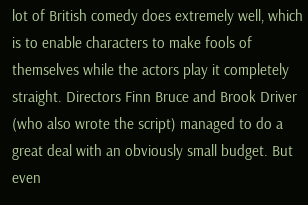lot of British comedy does extremely well, which is to enable characters to make fools of themselves while the actors play it completely straight. Directors Finn Bruce and Brook Driver (who also wrote the script) managed to do a great deal with an obviously small budget. But even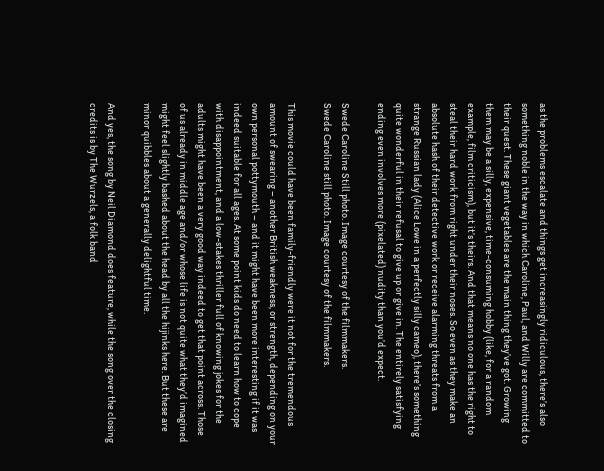as the problems escalate and things get increasingly ridiculous, there’s also something noble in the way in which Caroline, Paul, and Willy are committed to their quest. These giant vegetables are the main thing they’ve got. Growing them may be a silly, expensive, time-consuming hobby (like, for a random example, film criticism), but it’s theirs. And that means no one has the right to steal their hard work from right under their noses. So even as they make an absolute hash of their detective work or receive alarming threats from a strange Russian lady (Alice Lowe in a perfectly silly cameo), there’s something quite wonderful in their refusal to give up or give in. The entirely satisfying ending even involves more (pixelated) nudity than you’d expect.

Swede Caroline Still photo. Image courtesy of the filmmakers.
Swede Caroline still photo. Image courtesy of the filmmakers.

This movie could have been family-friendly were it not for the tremendous amount of swearing – another British weakness, or strength, depending on your own personal pottymouth – and it might have been more interesting if it was indeed suitable for all ages. At some point kids do need to learn how to cope with disappointment, and a low-stakes thriller full of knowing jokes for the adults might have been a very good way indeed to get that point across. Those of us already in middle age and/or whose life is not quite what they’d imagined might feel slightly bashed about the head by all the hijinks here. But these are minor quibbles about a generally delightful time.

And yes, the song by Neil Diamond does feature, while the song over the closing credits is by The Wurzels, a folk band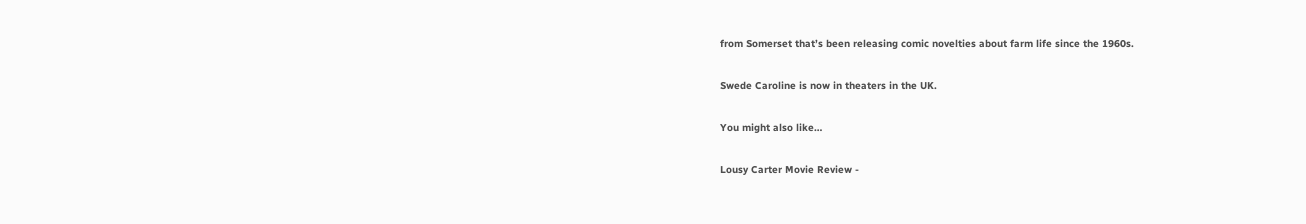from Somerset that’s been releasing comic novelties about farm life since the 1960s.

Swede Caroline is now in theaters in the UK.

You might also like…

Lousy Carter Movie Review -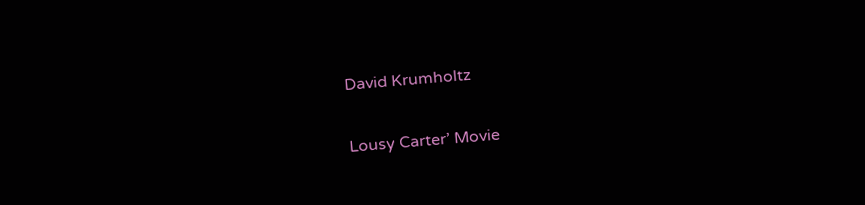David Krumholtz


Lousy Carter’ Movie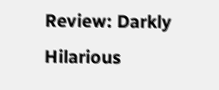Review: Darkly Hilarious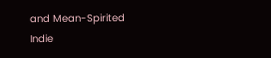and Mean-Spirited Indie